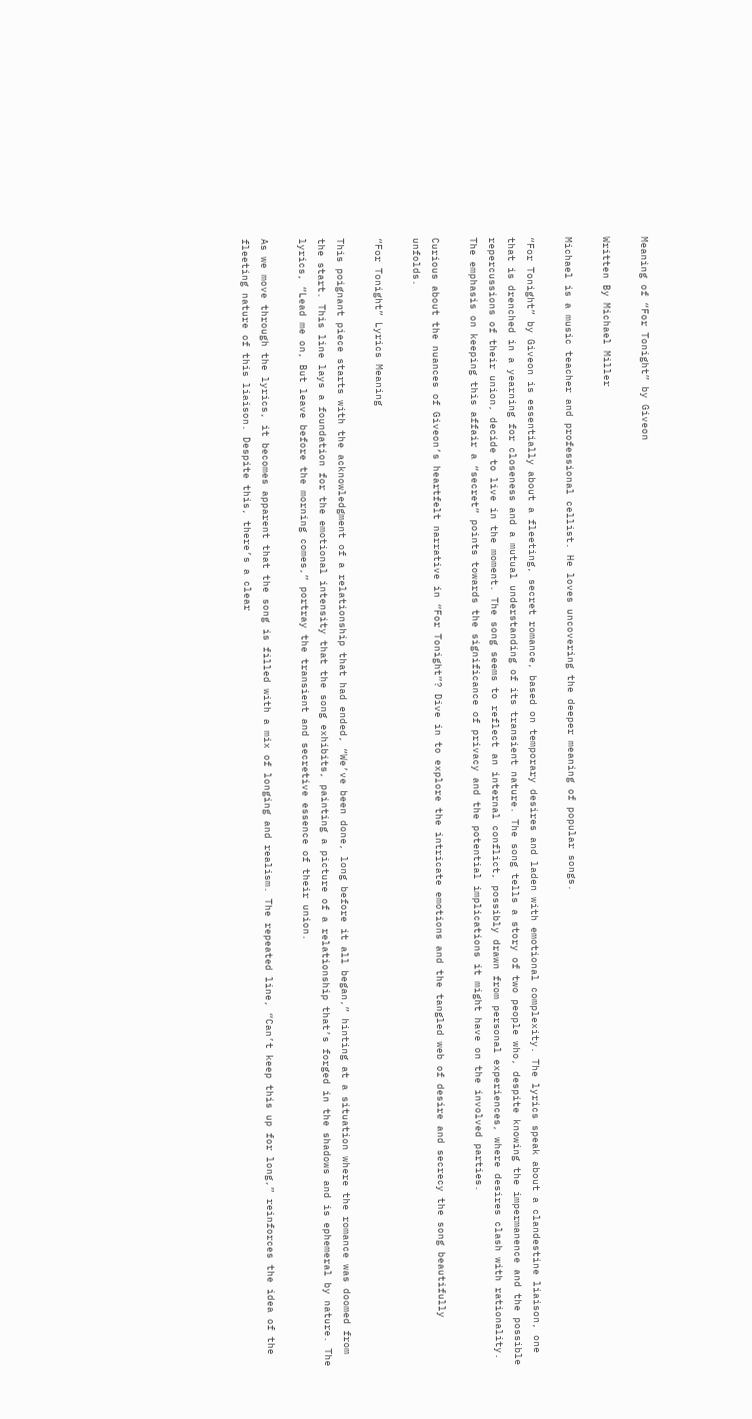Meaning of “For Tonight” by Giveon

Written By Michael Miller

Michael is a music teacher and professional cellist. He loves uncovering the deeper meaning of popular songs.

“For Tonight” by Giveon is essentially about a fleeting, secret romance, based on temporary desires and laden with emotional complexity. The lyrics speak about a clandestine liaison, one that is drenched in a yearning for closeness and a mutual understanding of its transient nature. The song tells a story of two people who, despite knowing the impermanence and the possible repercussions of their union, decide to live in the moment. The song seems to reflect an internal conflict, possibly drawn from personal experiences, where desires clash with rationality. The emphasis on keeping this affair a “secret” points towards the significance of privacy and the potential implications it might have on the involved parties.

Curious about the nuances of Giveon’s heartfelt narrative in “For Tonight”? Dive in to explore the intricate emotions and the tangled web of desire and secrecy the song beautifully unfolds.

“For Tonight” Lyrics Meaning

This poignant piece starts with the acknowledgment of a relationship that had ended, “We’ve been done, long before it all began,” hinting at a situation where the romance was doomed from the start. This line lays a foundation for the emotional intensity that the song exhibits, painting a picture of a relationship that’s forged in the shadows and is ephemeral by nature. The lyrics, “Lead me on, But leave before the morning comes,” portray the transient and secretive essence of their union.

As we move through the lyrics, it becomes apparent that the song is filled with a mix of longing and realism. The repeated line, “Can’t keep this up for long,” reinforces the idea of the fleeting nature of this liaison. Despite this, there’s a clear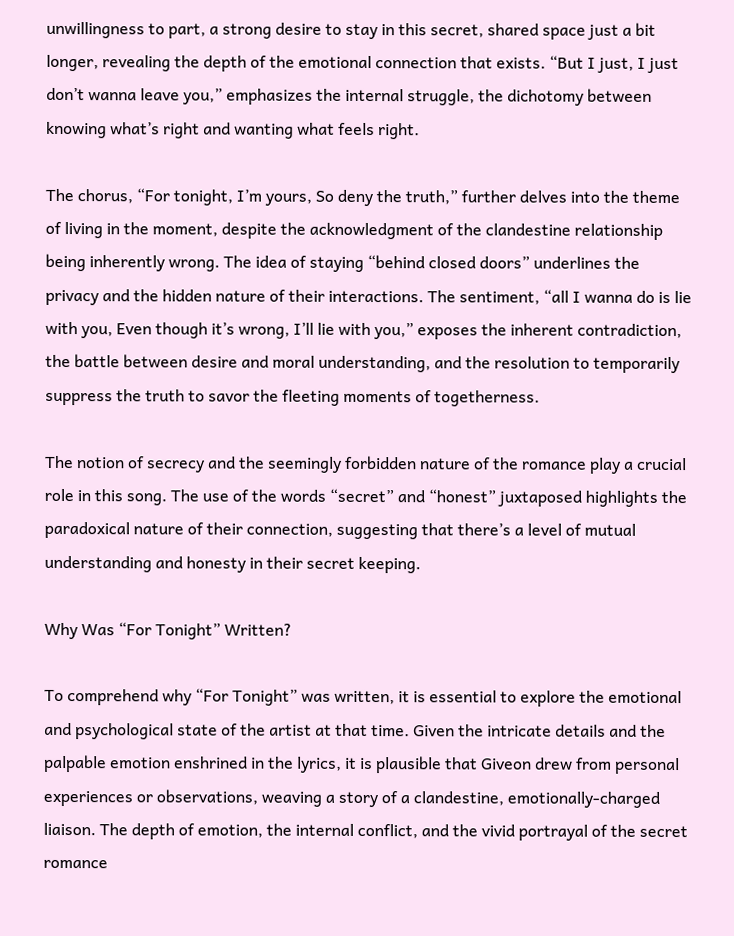unwillingness to part, a strong desire to stay in this secret, shared space just a bit longer, revealing the depth of the emotional connection that exists. “But I just, I just don’t wanna leave you,” emphasizes the internal struggle, the dichotomy between knowing what’s right and wanting what feels right.

The chorus, “For tonight, I’m yours, So deny the truth,” further delves into the theme of living in the moment, despite the acknowledgment of the clandestine relationship being inherently wrong. The idea of staying “behind closed doors” underlines the privacy and the hidden nature of their interactions. The sentiment, “all I wanna do is lie with you, Even though it’s wrong, I’ll lie with you,” exposes the inherent contradiction, the battle between desire and moral understanding, and the resolution to temporarily suppress the truth to savor the fleeting moments of togetherness.

The notion of secrecy and the seemingly forbidden nature of the romance play a crucial role in this song. The use of the words “secret” and “honest” juxtaposed highlights the paradoxical nature of their connection, suggesting that there’s a level of mutual understanding and honesty in their secret keeping.

Why Was “For Tonight” Written?

To comprehend why “For Tonight” was written, it is essential to explore the emotional and psychological state of the artist at that time. Given the intricate details and the palpable emotion enshrined in the lyrics, it is plausible that Giveon drew from personal experiences or observations, weaving a story of a clandestine, emotionally-charged liaison. The depth of emotion, the internal conflict, and the vivid portrayal of the secret romance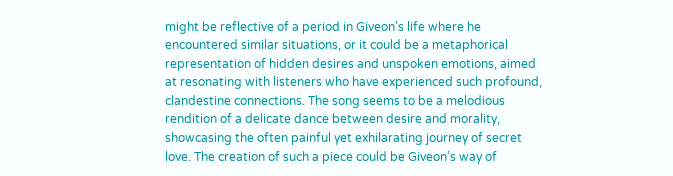might be reflective of a period in Giveon’s life where he encountered similar situations, or it could be a metaphorical representation of hidden desires and unspoken emotions, aimed at resonating with listeners who have experienced such profound, clandestine connections. The song seems to be a melodious rendition of a delicate dance between desire and morality, showcasing the often painful yet exhilarating journey of secret love. The creation of such a piece could be Giveon’s way of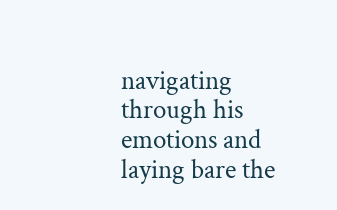navigating through his emotions and laying bare the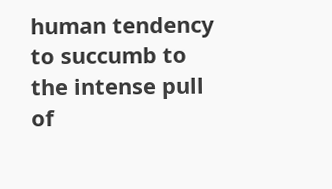human tendency to succumb to the intense pull of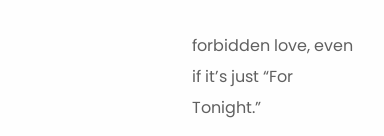forbidden love, even if it’s just “For Tonight.”